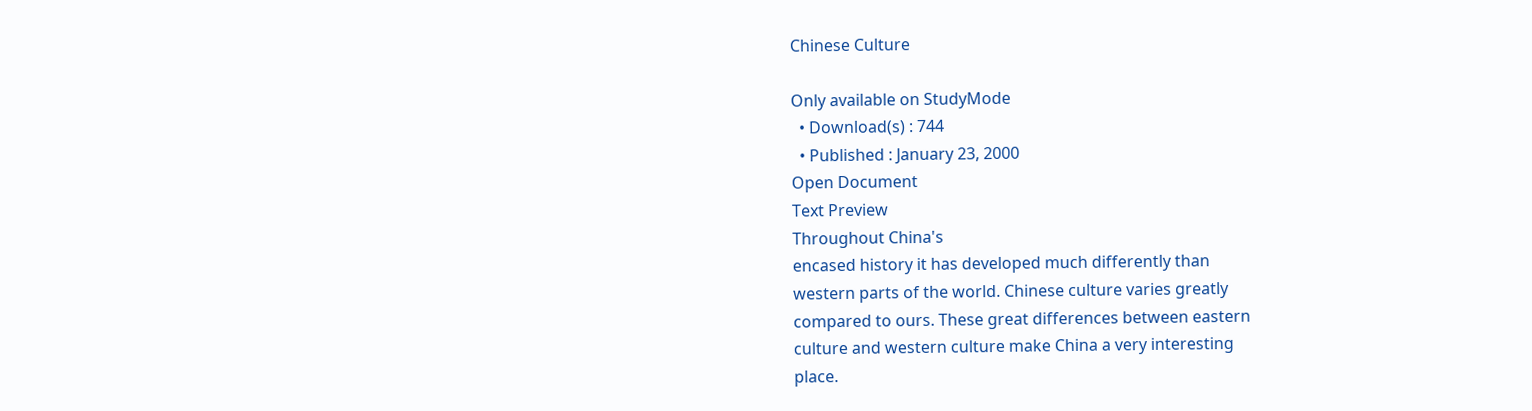Chinese Culture

Only available on StudyMode
  • Download(s) : 744
  • Published : January 23, 2000
Open Document
Text Preview
Throughout China's
encased history it has developed much differently than
western parts of the world. Chinese culture varies greatly
compared to ours. These great differences between eastern
culture and western culture make China a very interesting
place.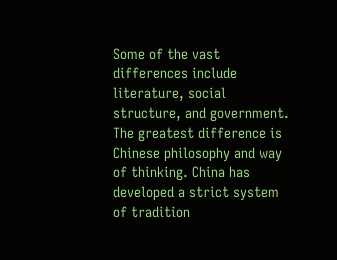Some of the vast differences include literature, social structure, and government. The greatest difference is
Chinese philosophy and way of thinking. China has
developed a strict system of tradition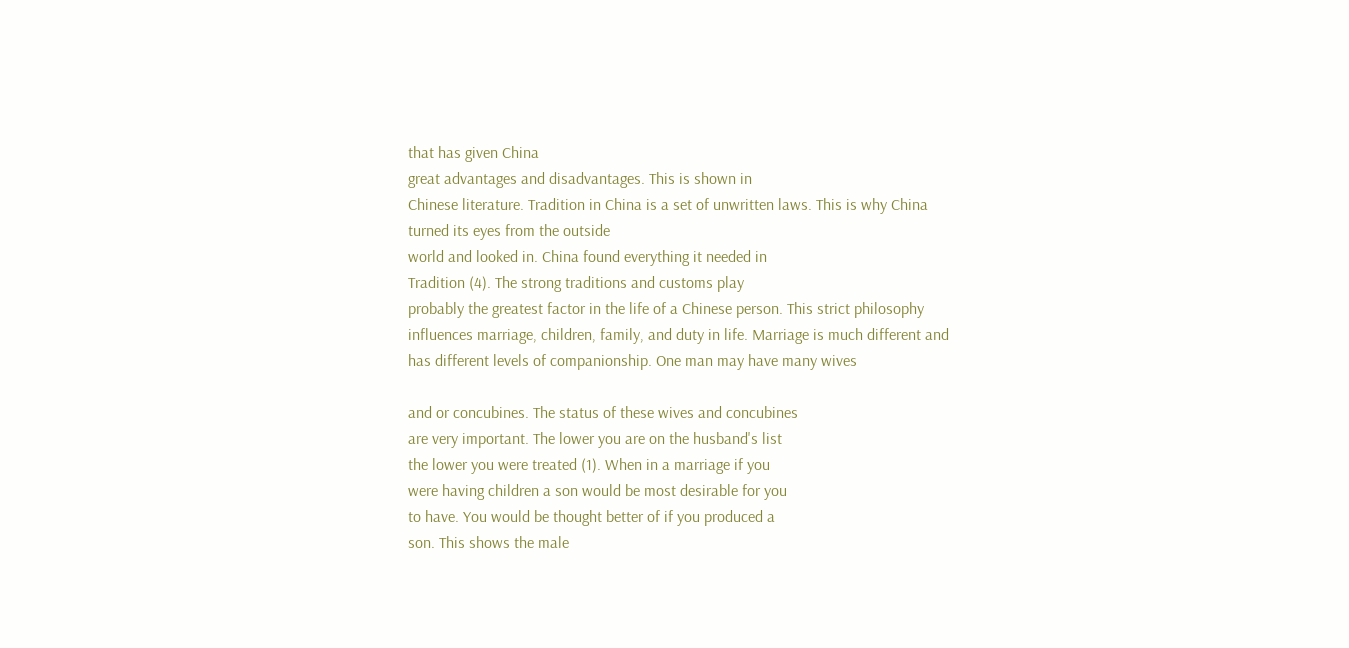that has given China
great advantages and disadvantages. This is shown in
Chinese literature. Tradition in China is a set of unwritten laws. This is why China turned its eyes from the outside
world and looked in. China found everything it needed in
Tradition (4). The strong traditions and customs play
probably the greatest factor in the life of a Chinese person. This strict philosophy influences marriage, children, family, and duty in life. Marriage is much different and has different levels of companionship. One man may have many wives

and or concubines. The status of these wives and concubines
are very important. The lower you are on the husband's list
the lower you were treated (1). When in a marriage if you
were having children a son would be most desirable for you
to have. You would be thought better of if you produced a
son. This shows the male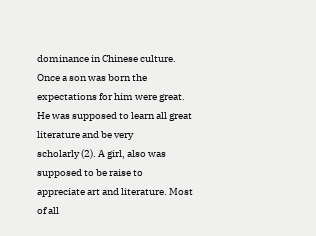dominance in Chinese culture.
Once a son was born the expectations for him were great.
He was supposed to learn all great literature and be very
scholarly (2). A girl, also was supposed to be raise to
appreciate art and literature. Most of all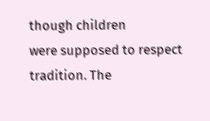though children
were supposed to respect tradition. The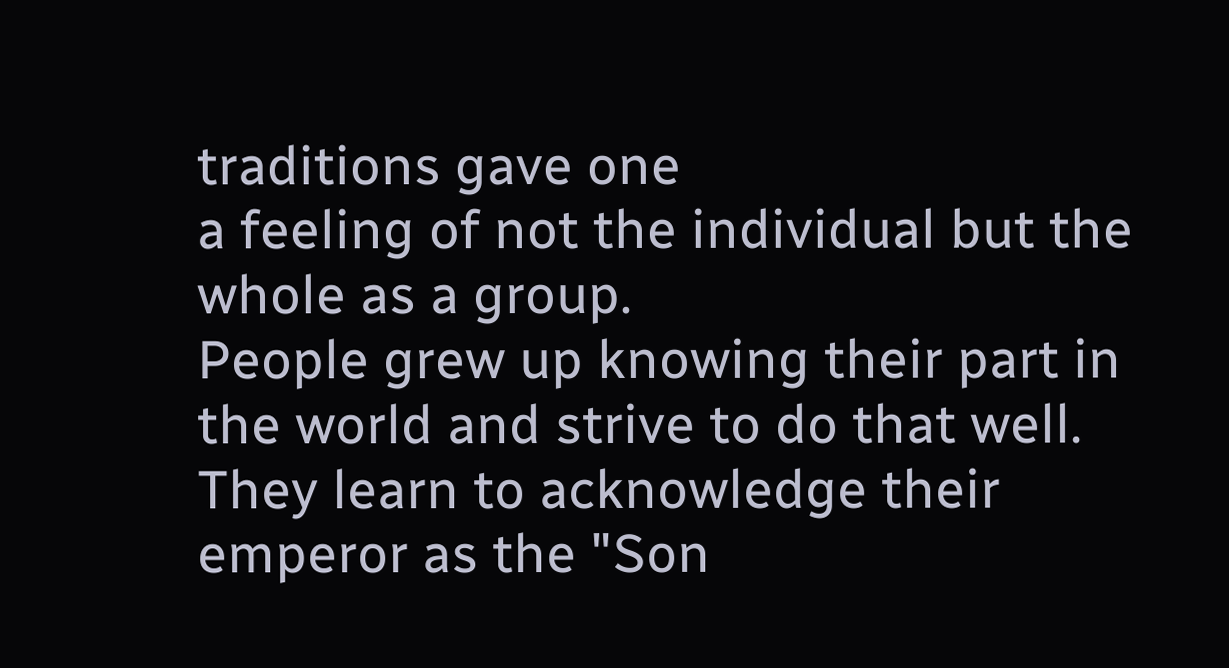traditions gave one
a feeling of not the individual but the whole as a group.
People grew up knowing their part in the world and strive to do that well. They learn to acknowledge their emperor as the "Son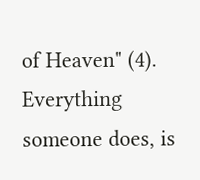of Heaven" (4). Everything someone does, is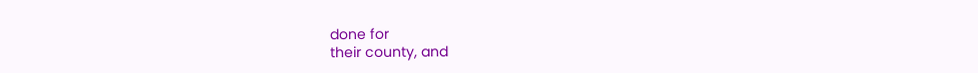done for
their county, and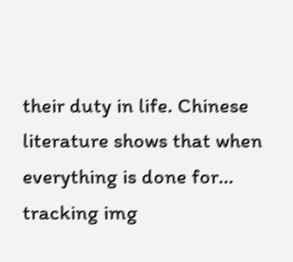their duty in life. Chinese literature shows that when everything is done for...
tracking img